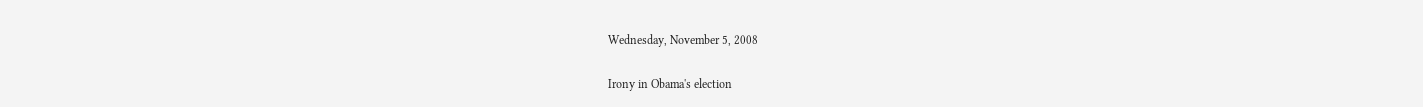Wednesday, November 5, 2008

Irony in Obama's election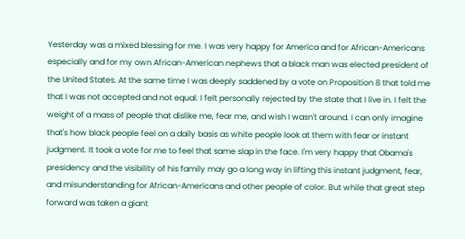Yesterday was a mixed blessing for me. I was very happy for America and for African-Americans especially and for my own African-American nephews that a black man was elected president of the United States. At the same time I was deeply saddened by a vote on Proposition 8 that told me that I was not accepted and not equal. I felt personally rejected by the state that I live in. I felt the weight of a mass of people that dislike me, fear me, and wish I wasn't around. I can only imagine that's how black people feel on a daily basis as white people look at them with fear or instant judgment. It took a vote for me to feel that same slap in the face. I'm very happy that Obama's presidency and the visibility of his family may go a long way in lifting this instant judgment, fear, and misunderstanding for African-Americans and other people of color. But while that great step forward was taken a giant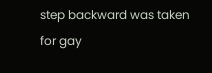step backward was taken for gay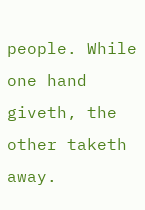people. While one hand giveth, the other taketh away.